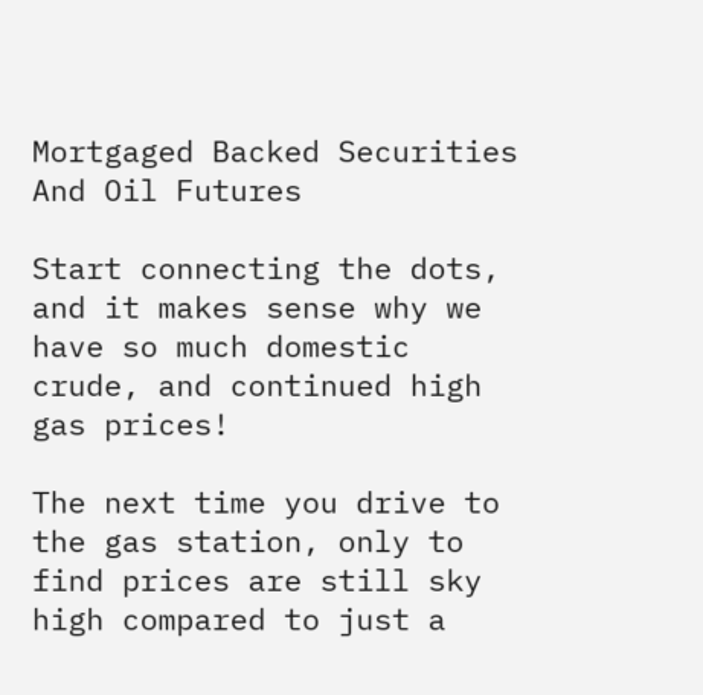Mortgaged Backed Securities And Oil Futures

Start connecting the dots, and it makes sense why we have so much domestic crude, and continued high gas prices!

The next time you drive to the gas station, only to find prices are still sky high compared to just a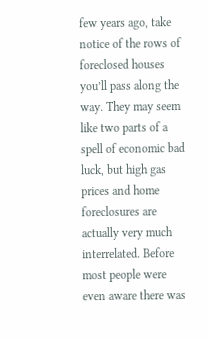few years ago, take notice of the rows of foreclosed houses you’ll pass along the way. They may seem like two parts of a spell of economic bad luck, but high gas prices and home foreclosures are actually very much interrelated. Before most people were even aware there was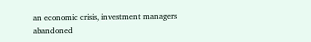an economic crisis, investment managers abandoned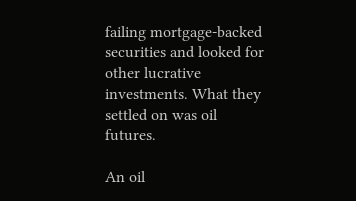failing mortgage-backed securities and looked for other lucrative investments. What they settled on was oil futures.

An oil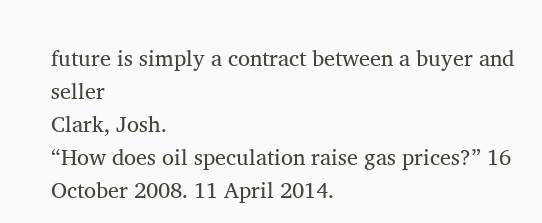future is simply a contract between a buyer and seller
Clark, Josh.
“How does oil speculation raise gas prices?” 16 October 2008. 11 April 2014.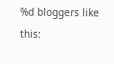%d bloggers like this: